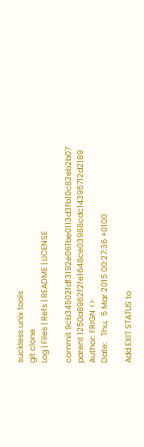suckless unix tools
git clone
Log | Files | Refs | README | LICENSE

commit 9cb34502fdf3192e061be0113d3fb10c82eb2b07
parent 1250a8962f2fe1648ce03988cdc14395712d2189
Author: FRIGN <>
Date:   Thu,  5 Mar 2015 00:27:36 +0100

Add EXIT STATUS to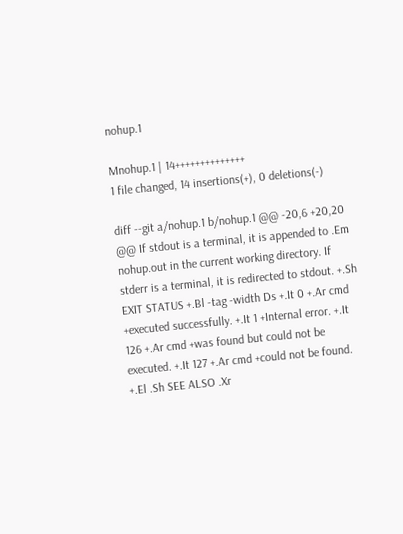nohup.1

Mnohup.1 | 14++++++++++++++
1 file changed, 14 insertions(+), 0 deletions(-)

diff --git a/nohup.1 b/nohup.1 @@ -20,6 +20,20 @@ If stdout is a terminal, it is appended to .Em nohup.out in the current working directory. If stderr is a terminal, it is redirected to stdout. +.Sh EXIT STATUS +.Bl -tag -width Ds +.It 0 +.Ar cmd +executed successfully. +.It 1 +Internal error. +.It 126 +.Ar cmd +was found but could not be executed. +.It 127 +.Ar cmd +could not be found. +.El .Sh SEE ALSO .Xr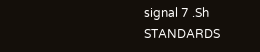signal 7 .Sh STANDARDS